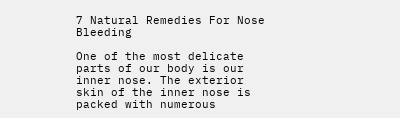7 Natural Remedies For Nose Bleeding

One of the most delicate parts of our body is our inner nose. The exterior skin of the inner nose is packed with numerous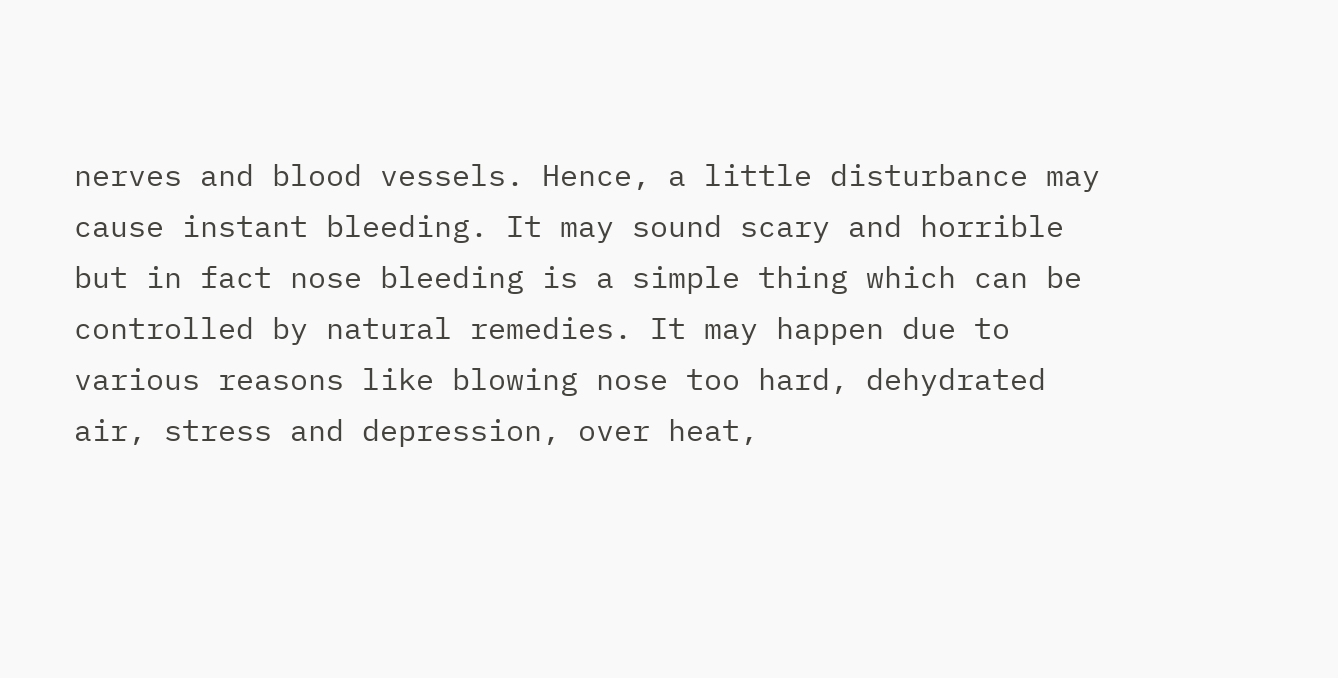nerves and blood vessels. Hence, a little disturbance may cause instant bleeding. It may sound scary and horrible but in fact nose bleeding is a simple thing which can be controlled by natural remedies. It may happen due to various reasons like blowing nose too hard, dehydrated air, stress and depression, over heat,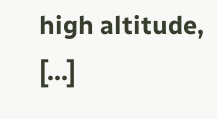high altitude, [...]